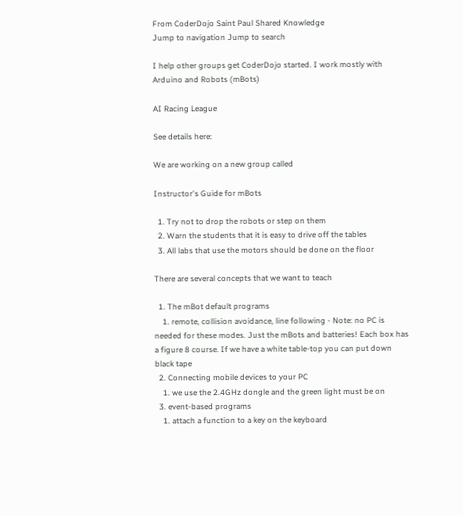From CoderDojo Saint Paul Shared Knowledge
Jump to navigation Jump to search

I help other groups get CoderDojo started. I work mostly with Arduino and Robots (mBots)

AI Racing League

See details here:

We are working on a new group called

Instructor's Guide for mBots

  1. Try not to drop the robots or step on them
  2. Warn the students that it is easy to drive off the tables
  3. All labs that use the motors should be done on the floor

There are several concepts that we want to teach

  1. The mBot default programs
    1. remote, collision avoidance, line following - Note: no PC is needed for these modes. Just the mBots and batteries! Each box has a figure 8 course. If we have a white table-top you can put down black tape
  2. Connecting mobile devices to your PC
    1. we use the 2.4GHz dongle and the green light must be on
  3. event-based programs
    1. attach a function to a key on the keyboard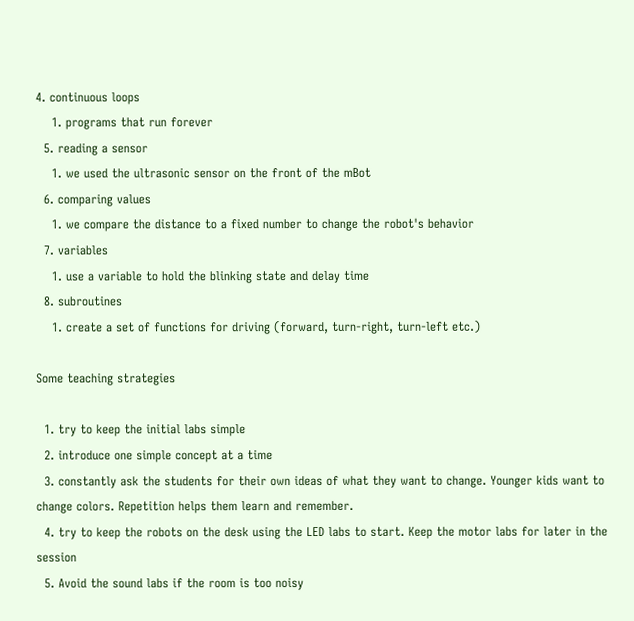4. continuous loops
    1. programs that run forever
  5. reading a sensor
    1. we used the ultrasonic sensor on the front of the mBot
  6. comparing values
    1. we compare the distance to a fixed number to change the robot's behavior
  7. variables
    1. use a variable to hold the blinking state and delay time
  8. subroutines
    1. create a set of functions for driving (forward, turn-right, turn-left etc.)

Some teaching strategies

  1. try to keep the initial labs simple
  2. introduce one simple concept at a time
  3. constantly ask the students for their own ideas of what they want to change. Younger kids want to change colors. Repetition helps them learn and remember.
  4. try to keep the robots on the desk using the LED labs to start. Keep the motor labs for later in the session
  5. Avoid the sound labs if the room is too noisy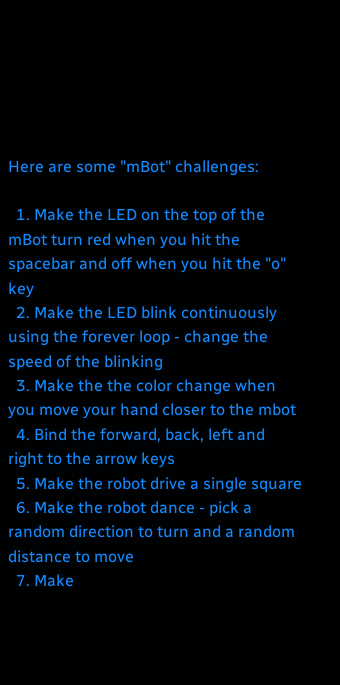Here are some "mBot" challenges:

  1. Make the LED on the top of the mBot turn red when you hit the spacebar and off when you hit the "o" key
  2. Make the LED blink continuously using the forever loop - change the speed of the blinking
  3. Make the the color change when you move your hand closer to the mbot
  4. Bind the forward, back, left and right to the arrow keys
  5. Make the robot drive a single square
  6. Make the robot dance - pick a random direction to turn and a random distance to move
  7. Make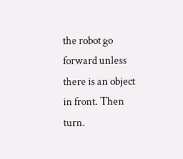the robot go forward unless there is an object in front. Then turn.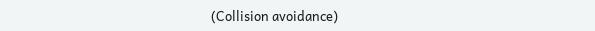(Collision avoidance)